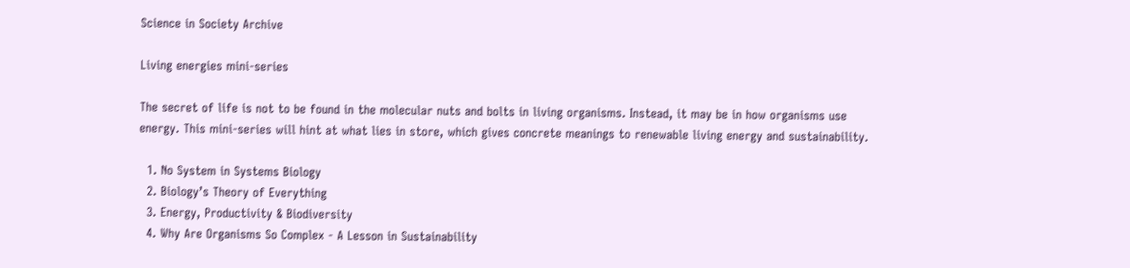Science in Society Archive

Living energies mini-series

The secret of life is not to be found in the molecular nuts and bolts in living organisms. Instead, it may be in how organisms use energy. This mini-series will hint at what lies in store, which gives concrete meanings to renewable living energy and sustainability.

  1. No System in Systems Biology
  2. Biology’s Theory of Everything
  3. Energy, Productivity & Biodiversity
  4. Why Are Organisms So Complex - A Lesson in Sustainability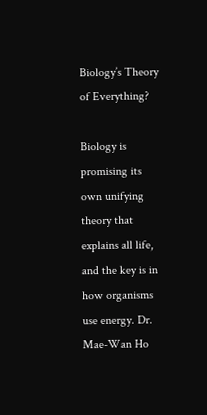Biology’s Theory of Everything?

Biology is promising its own unifying theory that explains all life, and the key is in how organisms use energy. Dr. Mae-Wan Ho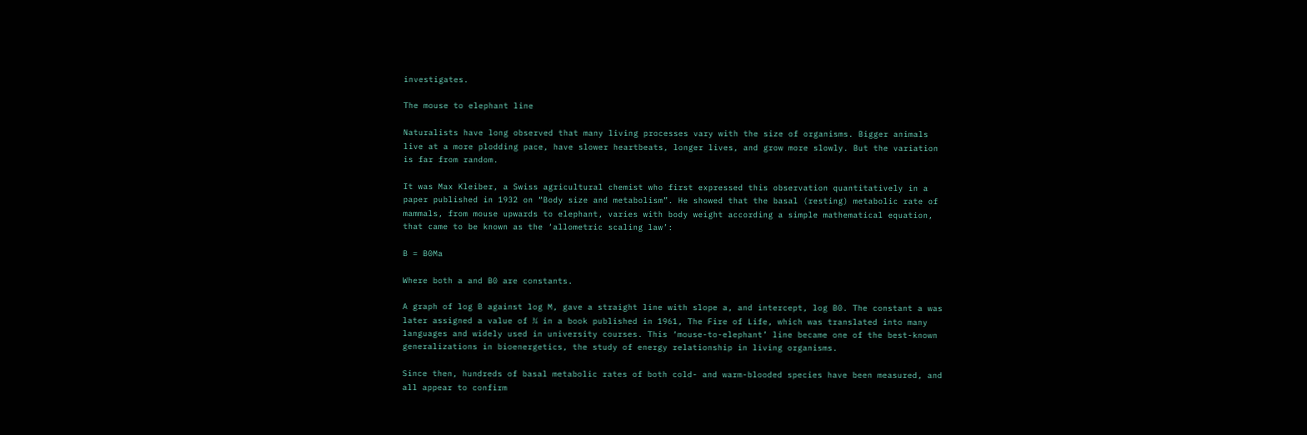investigates.

The mouse to elephant line

Naturalists have long observed that many living processes vary with the size of organisms. Bigger animals live at a more plodding pace, have slower heartbeats, longer lives, and grow more slowly. But the variation is far from random.

It was Max Kleiber, a Swiss agricultural chemist who first expressed this observation quantitatively in a paper published in 1932 on “Body size and metabolism”. He showed that the basal (resting) metabolic rate of mammals, from mouse upwards to elephant, varies with body weight according a simple mathematical equation, that came to be known as the ‘allometric scaling law’:

B = B0Ma

Where both a and B0 are constants.

A graph of log B against log M, gave a straight line with slope a, and intercept, log B0. The constant a was later assigned a value of ¾ in a book published in 1961, The Fire of Life, which was translated into many languages and widely used in university courses. This ‘mouse-to-elephant’ line became one of the best-known generalizations in bioenergetics, the study of energy relationship in living organisms.

Since then, hundreds of basal metabolic rates of both cold- and warm-blooded species have been measured, and all appear to confirm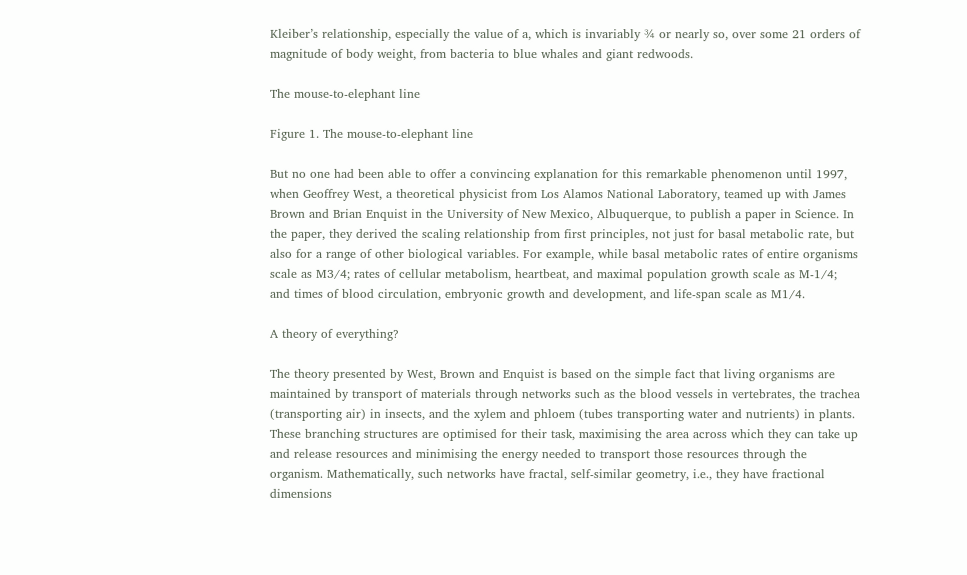Kleiber’s relationship, especially the value of a, which is invariably ¾ or nearly so, over some 21 orders of magnitude of body weight, from bacteria to blue whales and giant redwoods.

The mouse-to-elephant line

Figure 1. The mouse-to-elephant line

But no one had been able to offer a convincing explanation for this remarkable phenomenon until 1997, when Geoffrey West, a theoretical physicist from Los Alamos National Laboratory, teamed up with James Brown and Brian Enquist in the University of New Mexico, Albuquerque, to publish a paper in Science. In the paper, they derived the scaling relationship from first principles, not just for basal metabolic rate, but also for a range of other biological variables. For example, while basal metabolic rates of entire organisms scale as M3/4; rates of cellular metabolism, heartbeat, and maximal population growth scale as M-1/4; and times of blood circulation, embryonic growth and development, and life-span scale as M1/4.

A theory of everything?

The theory presented by West, Brown and Enquist is based on the simple fact that living organisms are maintained by transport of materials through networks such as the blood vessels in vertebrates, the trachea (transporting air) in insects, and the xylem and phloem (tubes transporting water and nutrients) in plants. These branching structures are optimised for their task, maximising the area across which they can take up and release resources and minimising the energy needed to transport those resources through the organism. Mathematically, such networks have fractal, self-similar geometry, i.e., they have fractional dimensions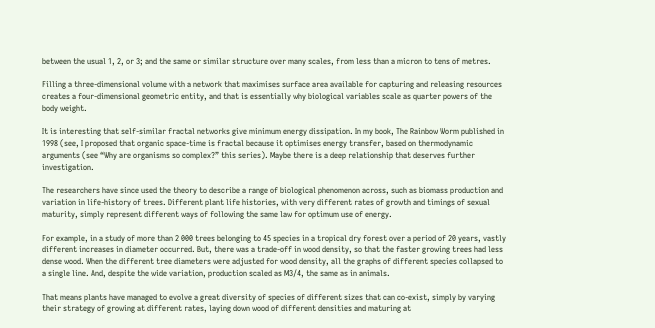between the usual 1, 2, or 3; and the same or similar structure over many scales, from less than a micron to tens of metres.

Filling a three-dimensional volume with a network that maximises surface area available for capturing and releasing resources creates a four-dimensional geometric entity, and that is essentially why biological variables scale as quarter powers of the body weight.

It is interesting that self-similar fractal networks give minimum energy dissipation. In my book, The Rainbow Worm published in 1998 (see, I proposed that organic space-time is fractal because it optimises energy transfer, based on thermodynamic arguments (see “Why are organisms so complex?” this series). Maybe there is a deep relationship that deserves further investigation.

The researchers have since used the theory to describe a range of biological phenomenon across, such as biomass production and variation in life-history of trees. Different plant life histories, with very different rates of growth and timings of sexual maturity, simply represent different ways of following the same law for optimum use of energy.

For example, in a study of more than 2 000 trees belonging to 45 species in a tropical dry forest over a period of 20 years, vastly different increases in diameter occurred. But, there was a trade-off in wood density, so that the faster growing trees had less dense wood. When the different tree diameters were adjusted for wood density, all the graphs of different species collapsed to a single line. And, despite the wide variation, production scaled as M3/4, the same as in animals.

That means plants have managed to evolve a great diversity of species of different sizes that can co-exist, simply by varying their strategy of growing at different rates, laying down wood of different densities and maturing at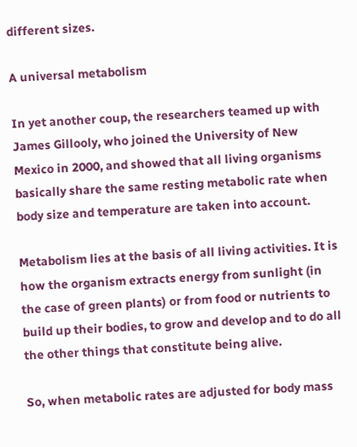different sizes.

A universal metabolism

In yet another coup, the researchers teamed up with James Gillooly, who joined the University of New Mexico in 2000, and showed that all living organisms basically share the same resting metabolic rate when body size and temperature are taken into account.

Metabolism lies at the basis of all living activities. It is how the organism extracts energy from sunlight (in the case of green plants) or from food or nutrients to build up their bodies, to grow and develop and to do all the other things that constitute being alive.

So, when metabolic rates are adjusted for body mass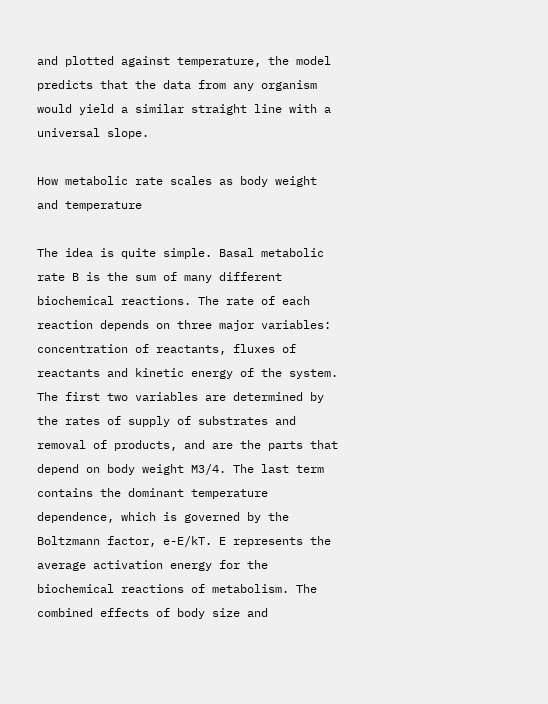and plotted against temperature, the model predicts that the data from any organism would yield a similar straight line with a universal slope.

How metabolic rate scales as body weight and temperature

The idea is quite simple. Basal metabolic rate B is the sum of many different biochemical reactions. The rate of each reaction depends on three major variables: concentration of reactants, fluxes of reactants and kinetic energy of the system. The first two variables are determined by the rates of supply of substrates and removal of products, and are the parts that depend on body weight M3/4. The last term contains the dominant temperature dependence, which is governed by the Boltzmann factor, e-E/kT. E represents the average activation energy for the biochemical reactions of metabolism. The combined effects of body size and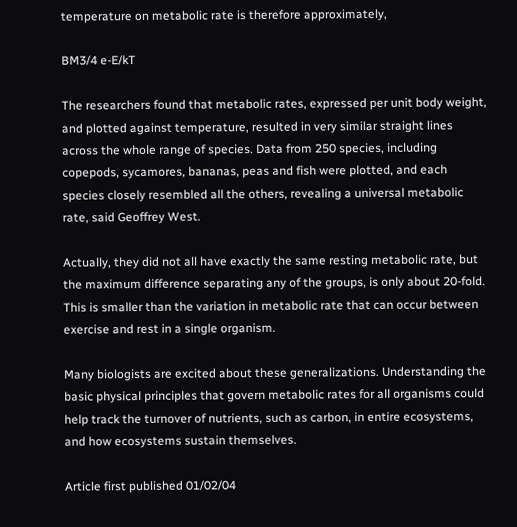temperature on metabolic rate is therefore approximately,

BM3/4 e-E/kT

The researchers found that metabolic rates, expressed per unit body weight, and plotted against temperature, resulted in very similar straight lines across the whole range of species. Data from 250 species, including copepods, sycamores, bananas, peas and fish were plotted, and each species closely resembled all the others, revealing a universal metabolic rate, said Geoffrey West.

Actually, they did not all have exactly the same resting metabolic rate, but the maximum difference separating any of the groups, is only about 20-fold. This is smaller than the variation in metabolic rate that can occur between exercise and rest in a single organism.

Many biologists are excited about these generalizations. Understanding the basic physical principles that govern metabolic rates for all organisms could help track the turnover of nutrients, such as carbon, in entire ecosystems, and how ecosystems sustain themselves.

Article first published 01/02/04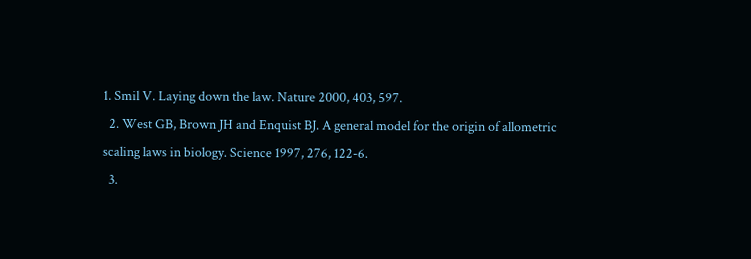1. Smil V. Laying down the law. Nature 2000, 403, 597.
  2. West GB, Brown JH and Enquist BJ. A general model for the origin of allometric scaling laws in biology. Science 1997, 276, 122-6.
  3.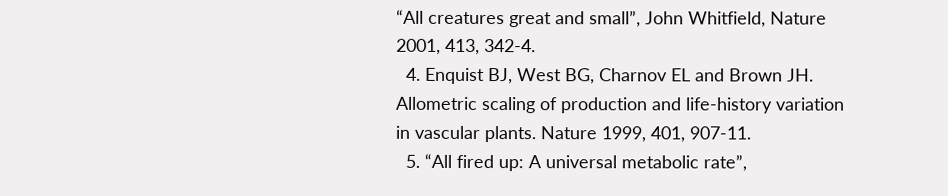“All creatures great and small”, John Whitfield, Nature 2001, 413, 342-4.
  4. Enquist BJ, West BG, Charnov EL and Brown JH. Allometric scaling of production and life-history variation in vascular plants. Nature 1999, 401, 907-11.
  5. “All fired up: A universal metabolic rate”,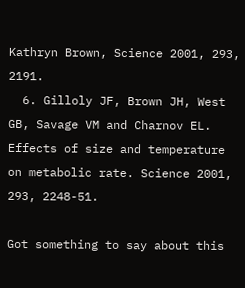Kathryn Brown, Science 2001, 293, 2191.
  6. Gilloly JF, Brown JH, West GB, Savage VM and Charnov EL. Effects of size and temperature on metabolic rate. Science 2001, 293, 2248-51.

Got something to say about this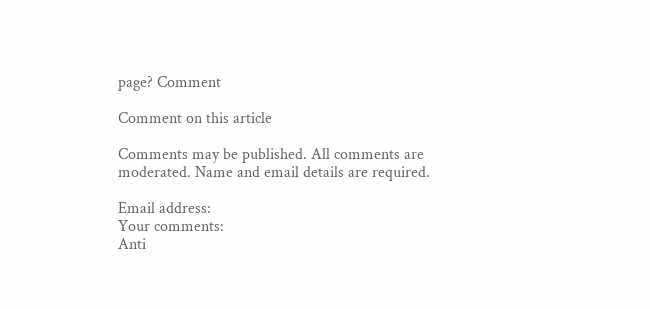page? Comment

Comment on this article

Comments may be published. All comments are moderated. Name and email details are required.

Email address:
Your comments:
Anti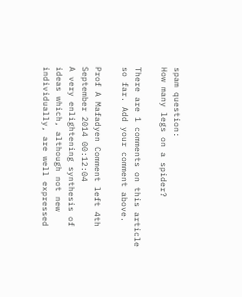spam question:
How many legs on a spider?

There are 1 comments on this article so far. Add your comment above.

Prof A Mafadyen Comment left 4th September 2014 00:12:04
A very enlightening synthesis of ideas which, although not new individually, are well expressed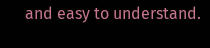and easy to understand.